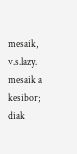mesaik, v.s.lazy.
mesaik a kesibor; diak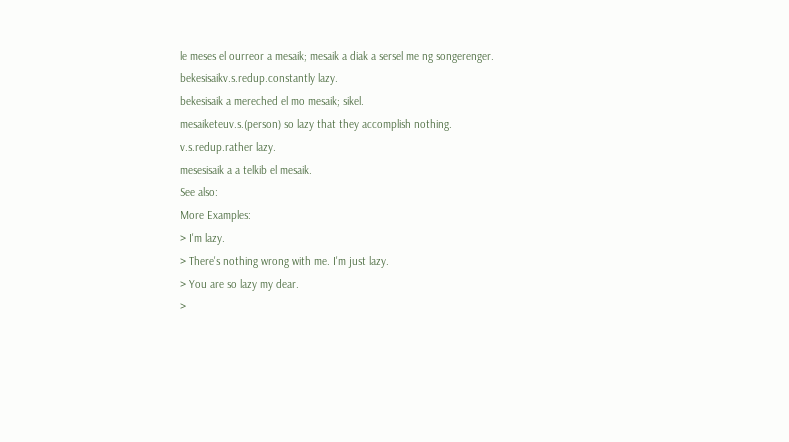le meses el ourreor a mesaik; mesaik a diak a sersel me ng songerenger.
bekesisaikv.s.redup.constantly lazy.
bekesisaik a mereched el mo mesaik; sikel.
mesaiketeuv.s.(person) so lazy that they accomplish nothing.
v.s.redup.rather lazy.
mesesisaik a a telkib el mesaik.
See also:
More Examples:
> I'm lazy.
> There's nothing wrong with me. I'm just lazy.
> You are so lazy my dear.
>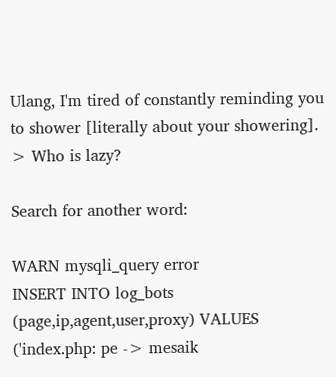Ulang, I'm tired of constantly reminding you to shower [literally about your showering].
> Who is lazy?

Search for another word:

WARN mysqli_query error
INSERT INTO log_bots (page,ip,agent,user,proxy) VALUES ('index.php: pe -> mesaik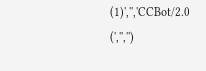(1)','','CCBot/2.0 (','','')